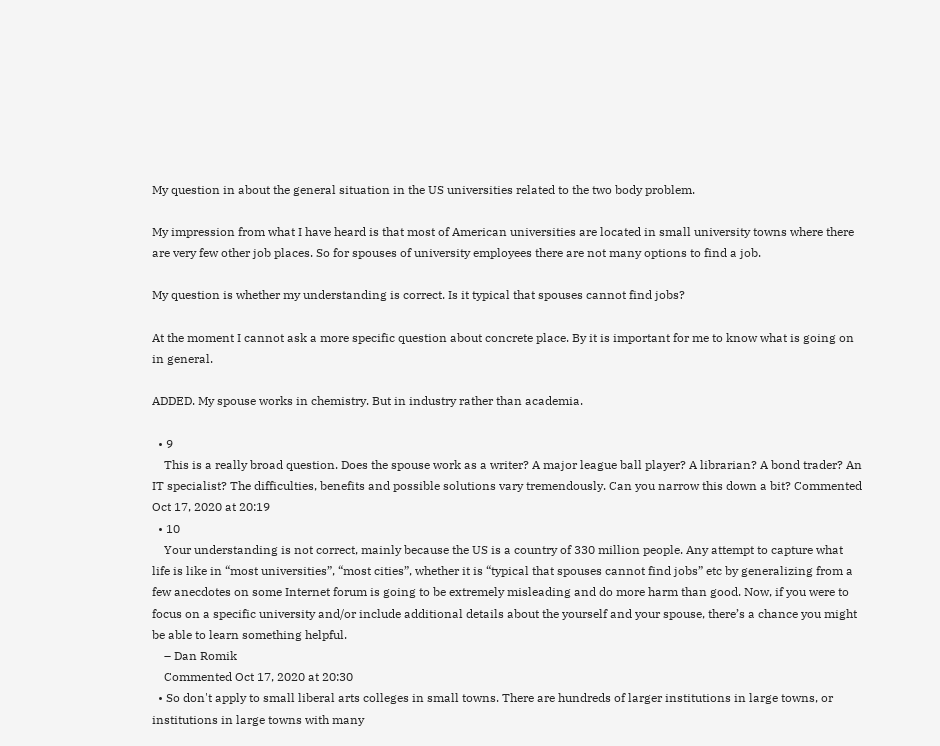My question in about the general situation in the US universities related to the two body problem.

My impression from what I have heard is that most of American universities are located in small university towns where there are very few other job places. So for spouses of university employees there are not many options to find a job.

My question is whether my understanding is correct. Is it typical that spouses cannot find jobs?

At the moment I cannot ask a more specific question about concrete place. By it is important for me to know what is going on in general.

ADDED. My spouse works in chemistry. But in industry rather than academia.

  • 9
    This is a really broad question. Does the spouse work as a writer? A major league ball player? A librarian? A bond trader? An IT specialist? The difficulties, benefits and possible solutions vary tremendously. Can you narrow this down a bit? Commented Oct 17, 2020 at 20:19
  • 10
    Your understanding is not correct, mainly because the US is a country of 330 million people. Any attempt to capture what life is like in “most universities”, “most cities”, whether it is “typical that spouses cannot find jobs” etc by generalizing from a few anecdotes on some Internet forum is going to be extremely misleading and do more harm than good. Now, if you were to focus on a specific university and/or include additional details about the yourself and your spouse, there’s a chance you might be able to learn something helpful.
    – Dan Romik
    Commented Oct 17, 2020 at 20:30
  • So don't apply to small liberal arts colleges in small towns. There are hundreds of larger institutions in large towns, or institutions in large towns with many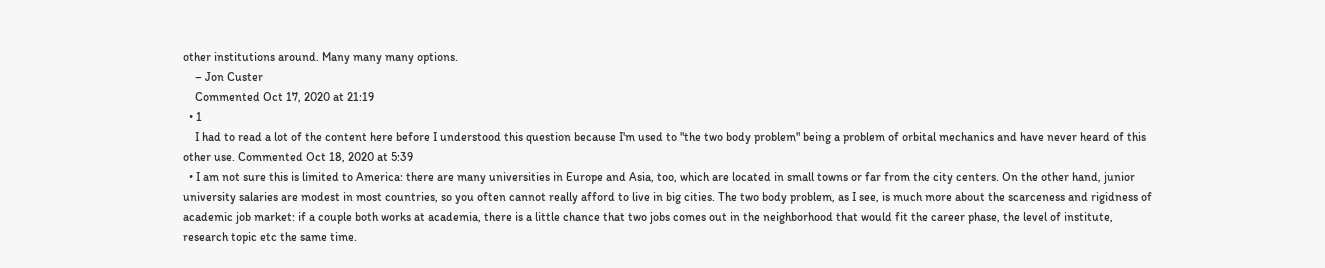other institutions around. Many many many options.
    – Jon Custer
    Commented Oct 17, 2020 at 21:19
  • 1
    I had to read a lot of the content here before I understood this question because I'm used to "the two body problem" being a problem of orbital mechanics and have never heard of this other use. Commented Oct 18, 2020 at 5:39
  • I am not sure this is limited to America: there are many universities in Europe and Asia, too, which are located in small towns or far from the city centers. On the other hand, junior university salaries are modest in most countries, so you often cannot really afford to live in big cities. The two body problem, as I see, is much more about the scarceness and rigidness of academic job market: if a couple both works at academia, there is a little chance that two jobs comes out in the neighborhood that would fit the career phase, the level of institute, research topic etc the same time.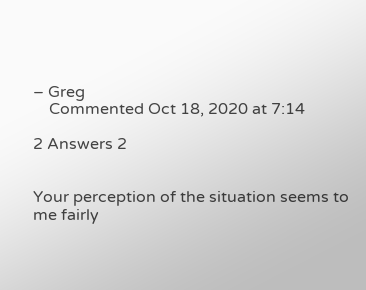– Greg
    Commented Oct 18, 2020 at 7:14

2 Answers 2


Your perception of the situation seems to me fairly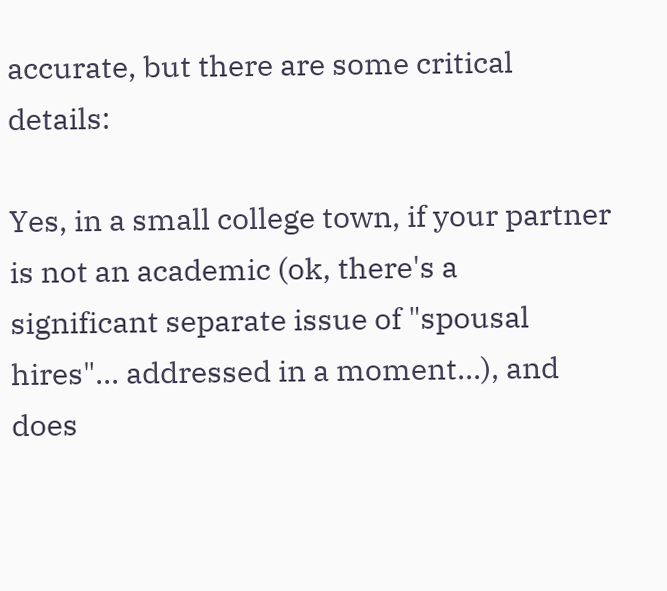accurate, but there are some critical details:

Yes, in a small college town, if your partner is not an academic (ok, there's a significant separate issue of "spousal hires"... addressed in a moment...), and does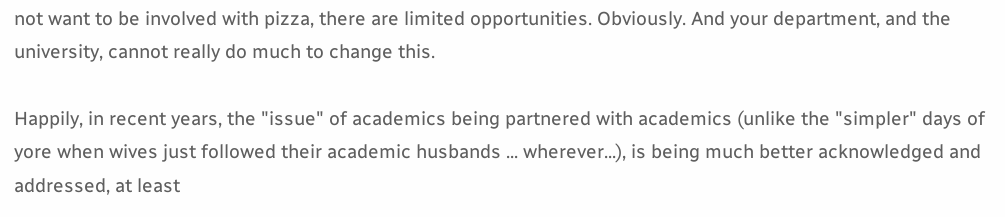not want to be involved with pizza, there are limited opportunities. Obviously. And your department, and the university, cannot really do much to change this.

Happily, in recent years, the "issue" of academics being partnered with academics (unlike the "simpler" days of yore when wives just followed their academic husbands ... wherever...), is being much better acknowledged and addressed, at least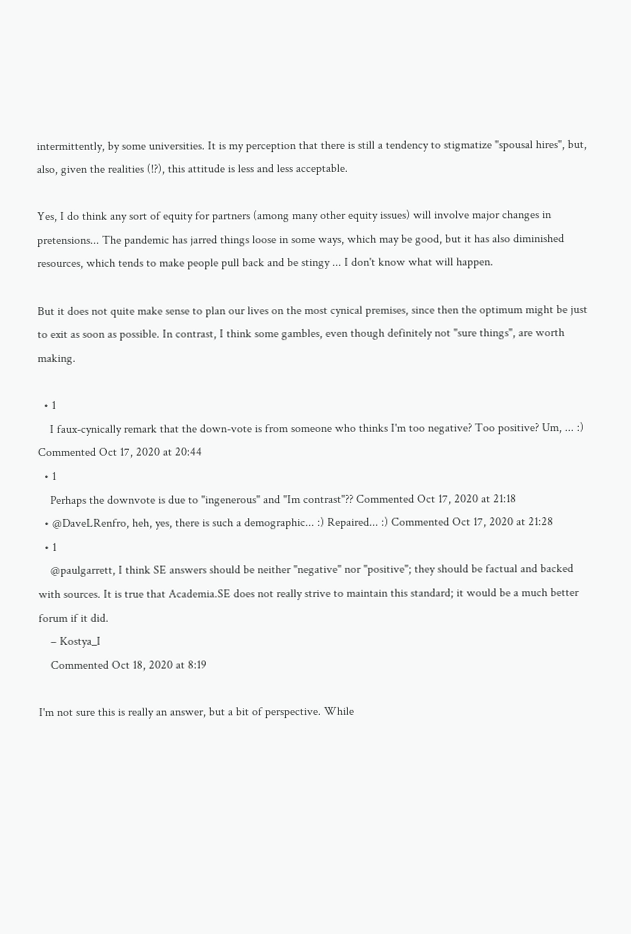intermittently, by some universities. It is my perception that there is still a tendency to stigmatize "spousal hires", but, also, given the realities (!?), this attitude is less and less acceptable.

Yes, I do think any sort of equity for partners (among many other equity issues) will involve major changes in pretensions... The pandemic has jarred things loose in some ways, which may be good, but it has also diminished resources, which tends to make people pull back and be stingy ... I don't know what will happen.

But it does not quite make sense to plan our lives on the most cynical premises, since then the optimum might be just to exit as soon as possible. In contrast, I think some gambles, even though definitely not "sure things", are worth making.

  • 1
    I faux-cynically remark that the down-vote is from someone who thinks I'm too negative? Too positive? Um, ... :) Commented Oct 17, 2020 at 20:44
  • 1
    Perhaps the downvote is due to "ingenerous" and "Im contrast"?? Commented Oct 17, 2020 at 21:18
  • @DaveLRenfro, heh, yes, there is such a demographic... :) Repaired... :) Commented Oct 17, 2020 at 21:28
  • 1
    @paulgarrett, I think SE answers should be neither "negative" nor "positive"; they should be factual and backed with sources. It is true that Academia.SE does not really strive to maintain this standard; it would be a much better forum if it did.
    – Kostya_I
    Commented Oct 18, 2020 at 8:19

I'm not sure this is really an answer, but a bit of perspective. While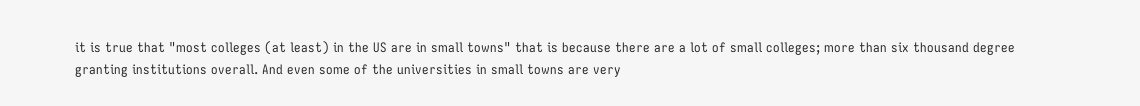it is true that "most colleges (at least) in the US are in small towns" that is because there are a lot of small colleges; more than six thousand degree granting institutions overall. And even some of the universities in small towns are very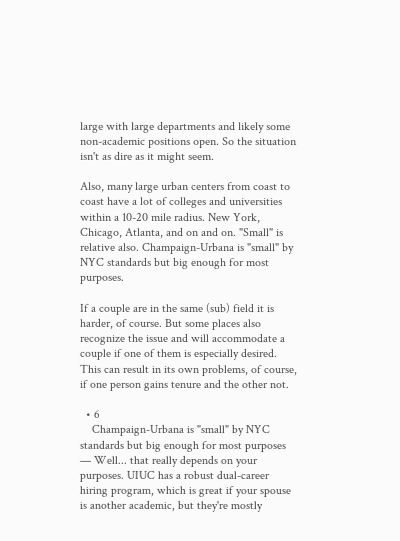large with large departments and likely some non-academic positions open. So the situation isn't as dire as it might seem.

Also, many large urban centers from coast to coast have a lot of colleges and universities within a 10-20 mile radius. New York, Chicago, Atlanta, and on and on. "Small" is relative also. Champaign-Urbana is "small" by NYC standards but big enough for most purposes.

If a couple are in the same (sub) field it is harder, of course. But some places also recognize the issue and will accommodate a couple if one of them is especially desired. This can result in its own problems, of course, if one person gains tenure and the other not.

  • 6
    Champaign-Urbana is "small" by NYC standards but big enough for most purposes — Well... that really depends on your purposes. UIUC has a robust dual-career hiring program, which is great if your spouse is another academic, but they're mostly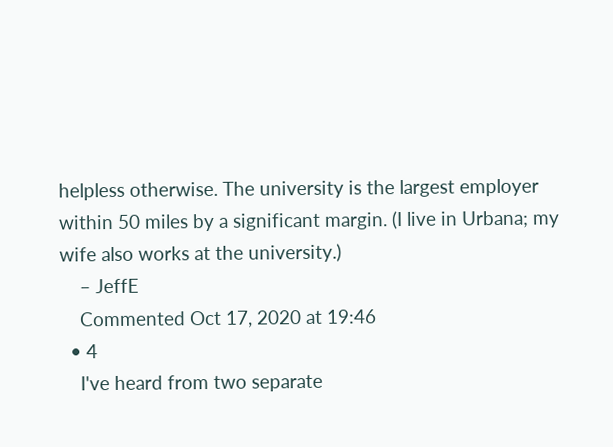helpless otherwise. The university is the largest employer within 50 miles by a significant margin. (I live in Urbana; my wife also works at the university.)
    – JeffE
    Commented Oct 17, 2020 at 19:46
  • 4
    I've heard from two separate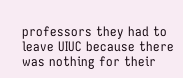professors they had to leave UIUC because there was nothing for their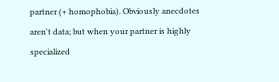partner (+ homophobia). Obviously anecdotes aren't data; but when your partner is highly specialized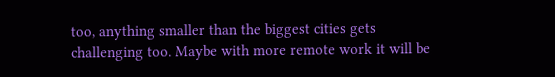too, anything smaller than the biggest cities gets challenging too. Maybe with more remote work it will be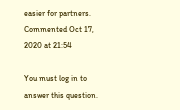easier for partners. Commented Oct 17, 2020 at 21:54

You must log in to answer this question.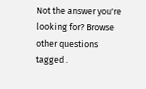Not the answer you're looking for? Browse other questions tagged .